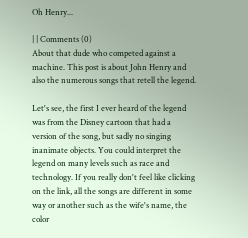Oh Henry...

| | Comments (0)
About that dude who competed against a machine. This post is about John Henry and also the numerous songs that retell the legend.

Let's see, the first I ever heard of the legend was from the Disney cartoon that had a version of the song, but sadly no singing inanimate objects. You could interpret the legend on many levels such as race and technology. If you really don't feel like clicking on the link, all the songs are different in some way or another such as the wife's name, the color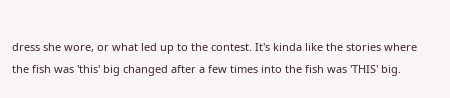dress she wore, or what led up to the contest. It's kinda like the stories where the fish was 'this' big changed after a few times into the fish was 'THIS' big.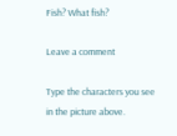Fish? What fish?

Leave a comment

Type the characters you see in the picture above.